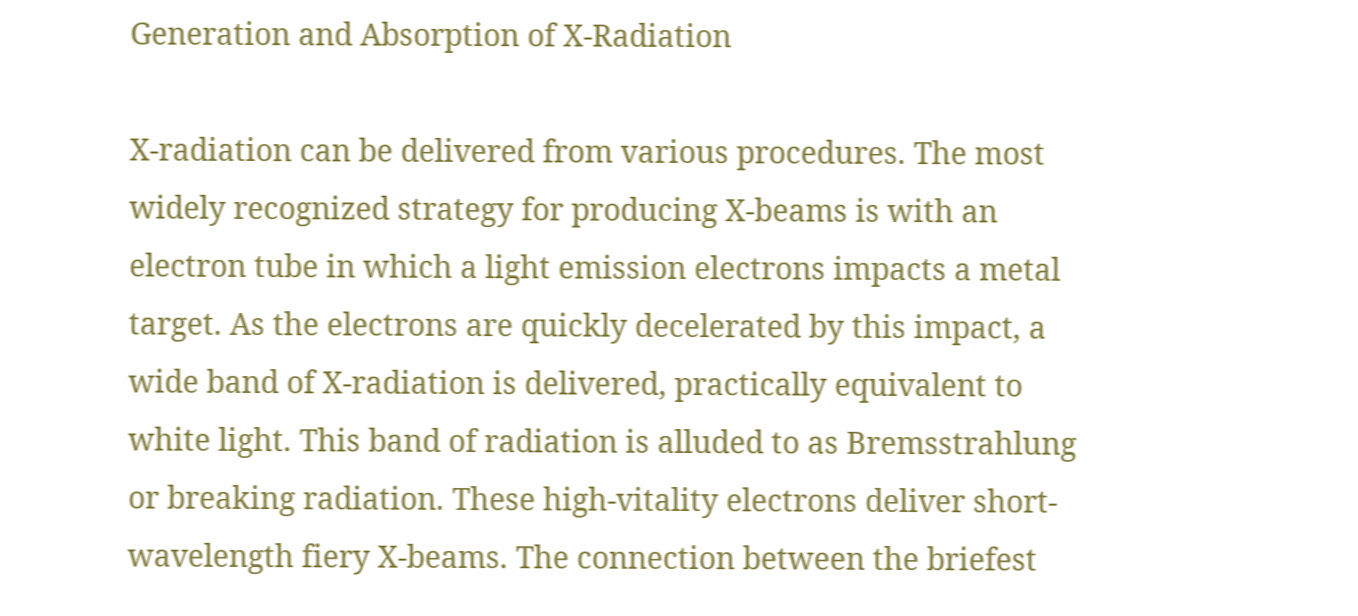Generation and Absorption of X-Radiation

X-radiation can be delivered from various procedures. The most widely recognized strategy for producing X-beams is with an electron tube in which a light emission electrons impacts a metal target. As the electrons are quickly decelerated by this impact, a wide band of X-radiation is delivered, practically equivalent to white light. This band of radiation is alluded to as Bremsstrahlung or breaking radiation. These high-vitality electrons deliver short-wavelength fiery X-beams. The connection between the briefest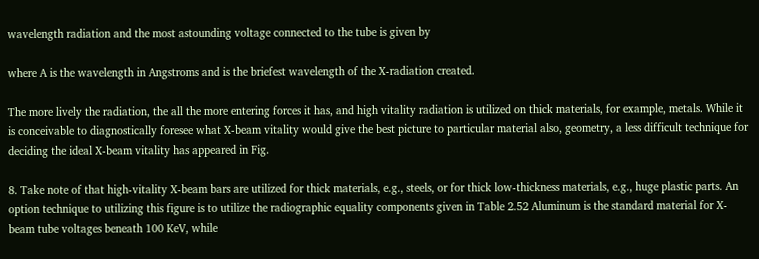wavelength radiation and the most astounding voltage connected to the tube is given by

where A is the wavelength in Angstroms and is the briefest wavelength of the X-radiation created.

The more lively the radiation, the all the more entering forces it has, and high vitality radiation is utilized on thick materials, for example, metals. While it is conceivable to diagnostically foresee what X-beam vitality would give the best picture to particular material also, geometry, a less difficult technique for deciding the ideal X-beam vitality has appeared in Fig.

8. Take note of that high-vitality X-beam bars are utilized for thick materials, e.g., steels, or for thick low-thickness materials, e.g., huge plastic parts. An option technique to utilizing this figure is to utilize the radiographic equality components given in Table 2.52 Aluminum is the standard material for X-beam tube voltages beneath 100 KeV, while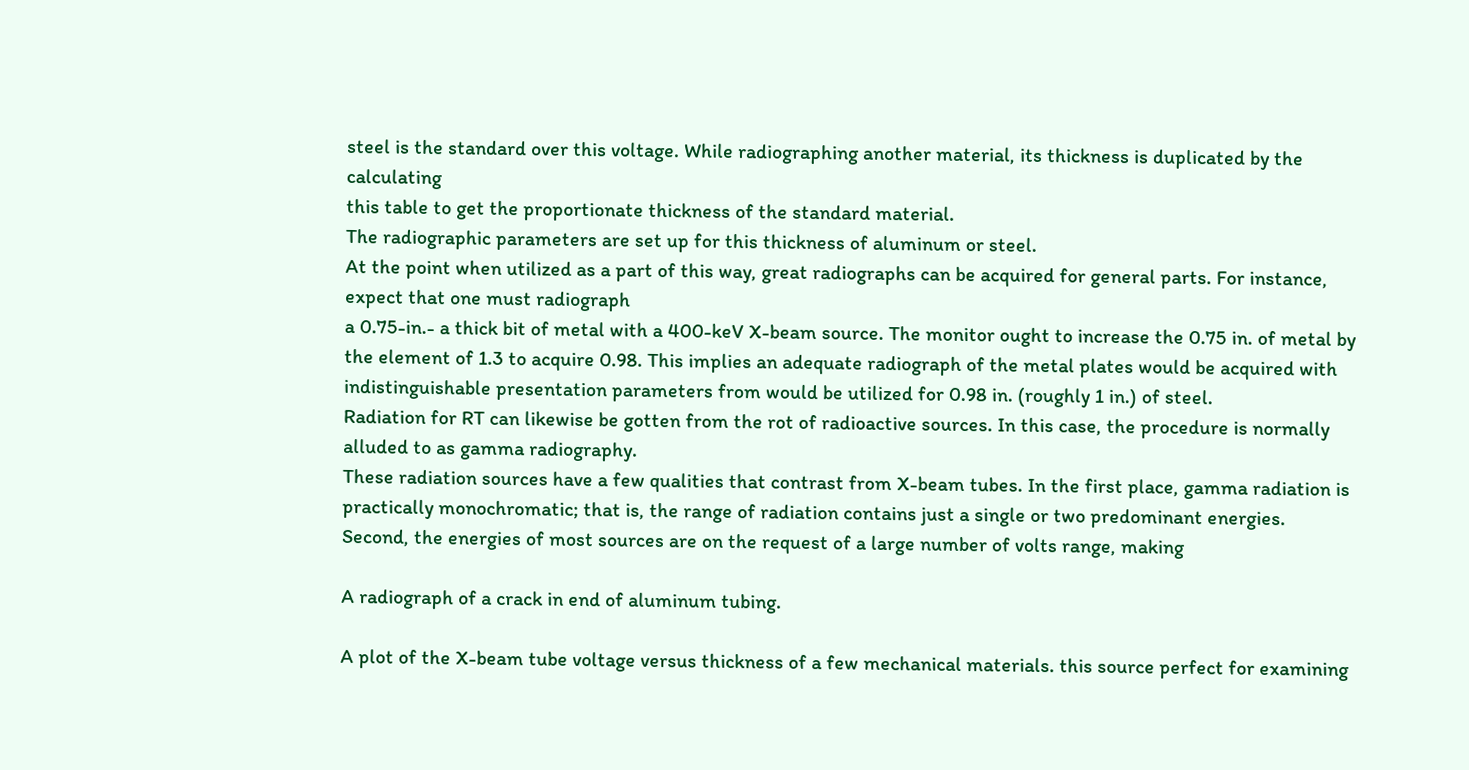steel is the standard over this voltage. While radiographing another material, its thickness is duplicated by the calculating
this table to get the proportionate thickness of the standard material.
The radiographic parameters are set up for this thickness of aluminum or steel.
At the point when utilized as a part of this way, great radiographs can be acquired for general parts. For instance, expect that one must radiograph
a 0.75-in.- a thick bit of metal with a 400-keV X-beam source. The monitor ought to increase the 0.75 in. of metal by the element of 1.3 to acquire 0.98. This implies an adequate radiograph of the metal plates would be acquired with indistinguishable presentation parameters from would be utilized for 0.98 in. (roughly 1 in.) of steel.
Radiation for RT can likewise be gotten from the rot of radioactive sources. In this case, the procedure is normally alluded to as gamma radiography.
These radiation sources have a few qualities that contrast from X-beam tubes. In the first place, gamma radiation is practically monochromatic; that is, the range of radiation contains just a single or two predominant energies.
Second, the energies of most sources are on the request of a large number of volts range, making

A radiograph of a crack in end of aluminum tubing.

A plot of the X-beam tube voltage versus thickness of a few mechanical materials. this source perfect for examining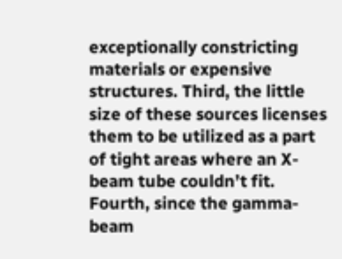exceptionally constricting materials or expensive structures. Third, the little size of these sources licenses them to be utilized as a part of tight areas where an X-beam tube couldn’t fit. Fourth, since the gamma-beam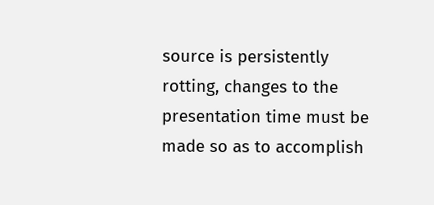source is persistently rotting, changes to the presentation time must be made so as to accomplish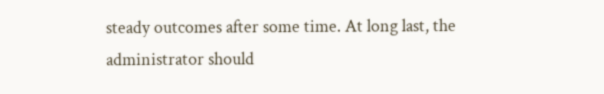steady outcomes after some time. At long last, the administrator should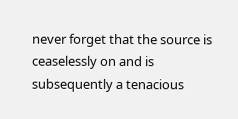never forget that the source is ceaselessly on and is subsequently a tenacious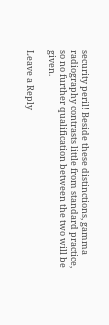security peril! Beside these distinctions, gamma radiography contrasts little from standard practice, so no further qualification between the two will be given.

Leave a Reply